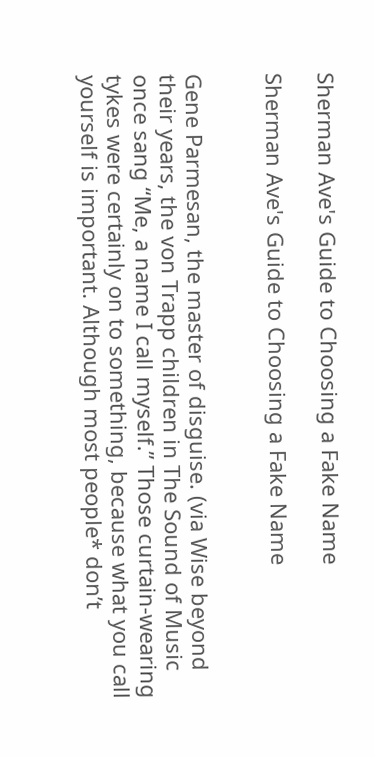Sherman Ave's Guide to Choosing a Fake Name

Sherman Ave's Guide to Choosing a Fake Name


Gene Parmesan, the master of disguise. (via Wise beyond their years, the von Trapp children in The Sound of Music once sang “Me, a name I call myself.” Those curtain-wearing tykes were certainly on to something, because what you call yourself is important. Although most people* don’t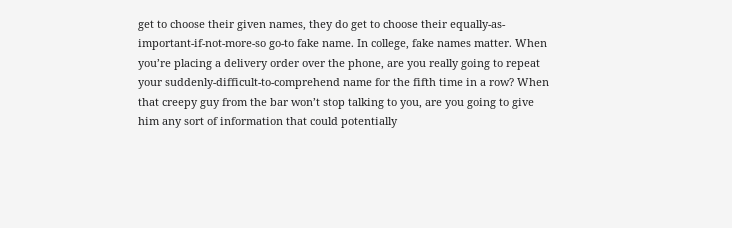get to choose their given names, they do get to choose their equally-as-important-if-not-more-so go-to fake name. In college, fake names matter. When you’re placing a delivery order over the phone, are you really going to repeat your suddenly-difficult-to-comprehend name for the fifth time in a row? When that creepy guy from the bar won’t stop talking to you, are you going to give him any sort of information that could potentially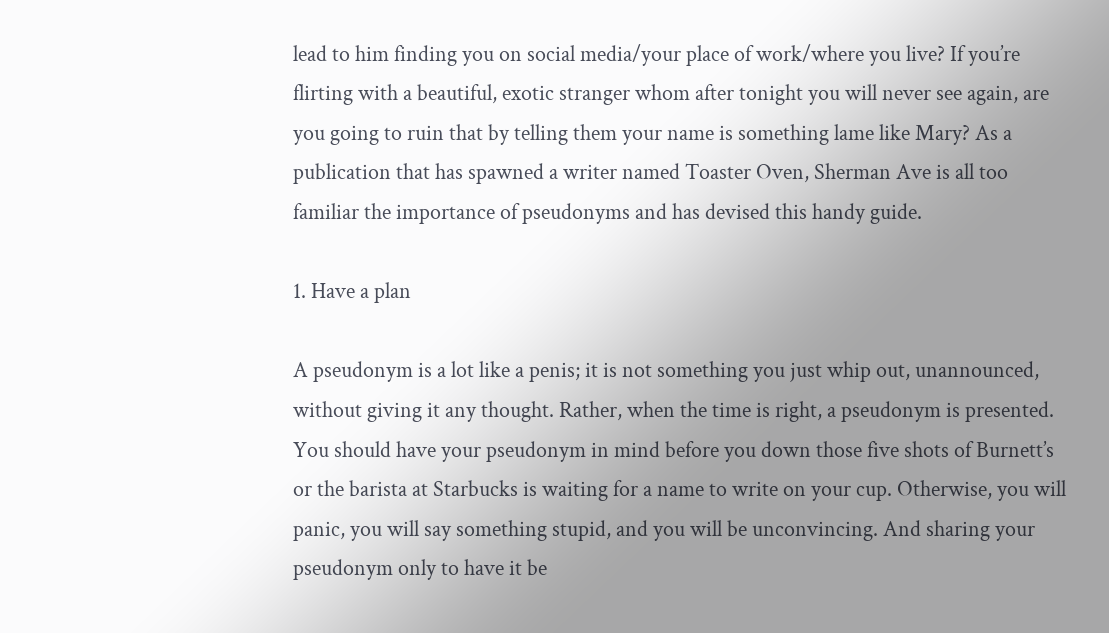lead to him finding you on social media/your place of work/where you live? If you’re flirting with a beautiful, exotic stranger whom after tonight you will never see again, are you going to ruin that by telling them your name is something lame like Mary? As a publication that has spawned a writer named Toaster Oven, Sherman Ave is all too familiar the importance of pseudonyms and has devised this handy guide.

1. Have a plan

A pseudonym is a lot like a penis; it is not something you just whip out, unannounced, without giving it any thought. Rather, when the time is right, a pseudonym is presented. You should have your pseudonym in mind before you down those five shots of Burnett’s or the barista at Starbucks is waiting for a name to write on your cup. Otherwise, you will panic, you will say something stupid, and you will be unconvincing. And sharing your pseudonym only to have it be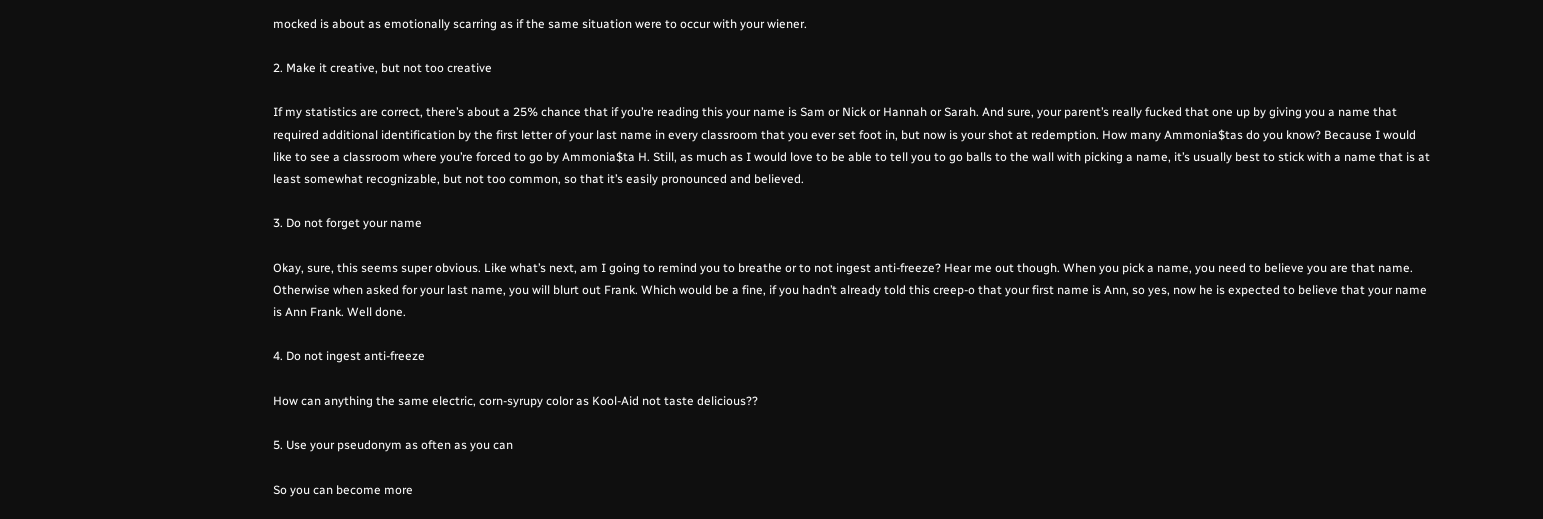mocked is about as emotionally scarring as if the same situation were to occur with your wiener.

2. Make it creative, but not too creative

If my statistics are correct, there’s about a 25% chance that if you’re reading this your name is Sam or Nick or Hannah or Sarah. And sure, your parent’s really fucked that one up by giving you a name that required additional identification by the first letter of your last name in every classroom that you ever set foot in, but now is your shot at redemption. How many Ammonia$tas do you know? Because I would like to see a classroom where you’re forced to go by Ammonia$ta H. Still, as much as I would love to be able to tell you to go balls to the wall with picking a name, it’s usually best to stick with a name that is at least somewhat recognizable, but not too common, so that it’s easily pronounced and believed.

3. Do not forget your name

Okay, sure, this seems super obvious. Like what’s next, am I going to remind you to breathe or to not ingest anti-freeze? Hear me out though. When you pick a name, you need to believe you are that name. Otherwise when asked for your last name, you will blurt out Frank. Which would be a fine, if you hadn’t already told this creep-o that your first name is Ann, so yes, now he is expected to believe that your name is Ann Frank. Well done.

4. Do not ingest anti-freeze

How can anything the same electric, corn-syrupy color as Kool-Aid not taste delicious??

5. Use your pseudonym as often as you can

So you can become more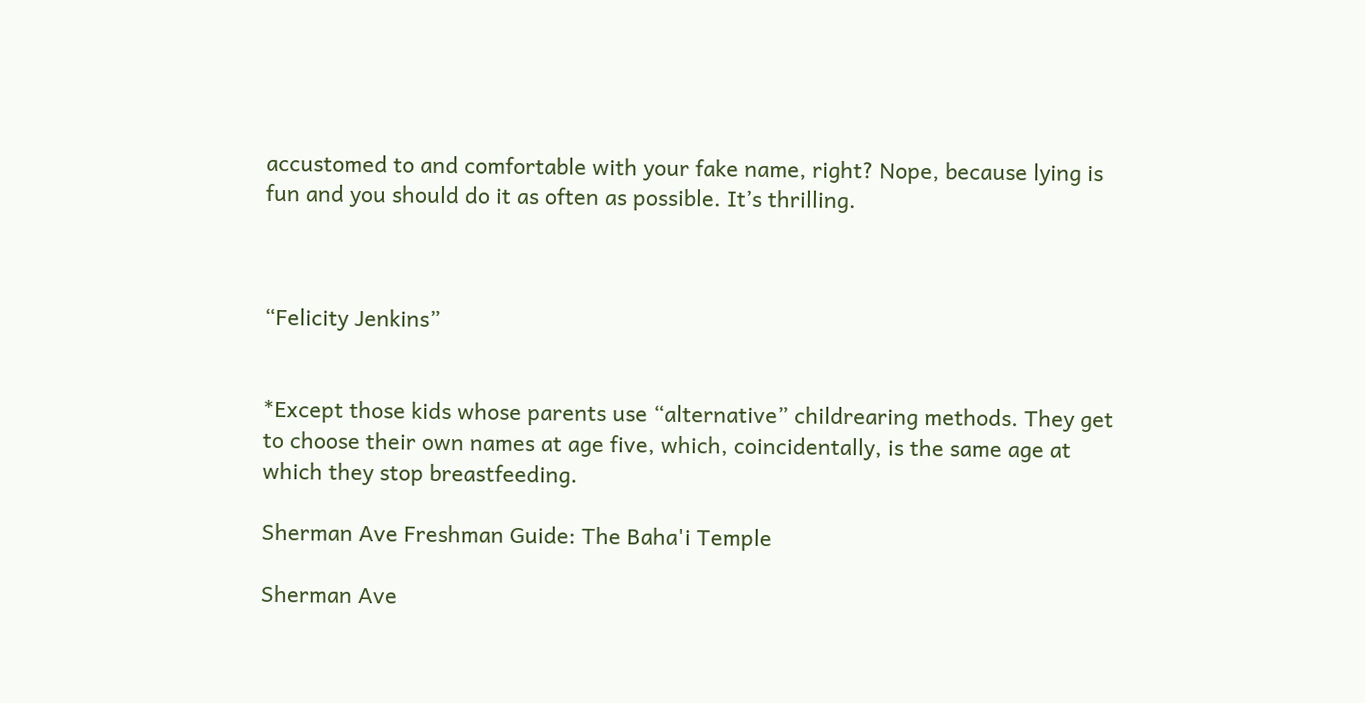accustomed to and comfortable with your fake name, right? Nope, because lying is fun and you should do it as often as possible. It’s thrilling.



“Felicity Jenkins”


*Except those kids whose parents use “alternative” childrearing methods. They get to choose their own names at age five, which, coincidentally, is the same age at which they stop breastfeeding.

Sherman Ave Freshman Guide: The Baha'i Temple

Sherman Ave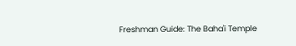Freshman Guide: The Baha'i Temple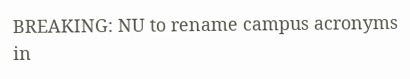BREAKING: NU to rename campus acronyms in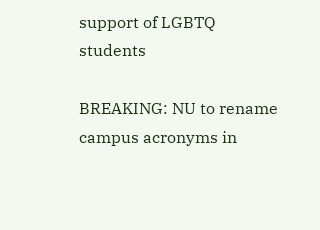support of LGBTQ students

BREAKING: NU to rename campus acronyms in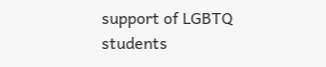support of LGBTQ students